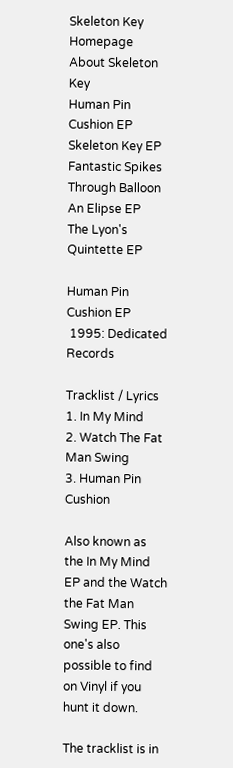Skeleton Key Homepage
About Skeleton Key
Human Pin Cushion EP
Skeleton Key EP
Fantastic Spikes Through Balloon
An Elipse EP
The Lyon's Quintette EP

Human Pin Cushion EP
 1995: Dedicated Records

Tracklist / Lyrics
1. In My Mind
2. Watch The Fat Man Swing
3. Human Pin Cushion

Also known as the In My Mind EP and the Watch the Fat Man Swing EP. This one's also possible to find on Vinyl if you hunt it down.

The tracklist is in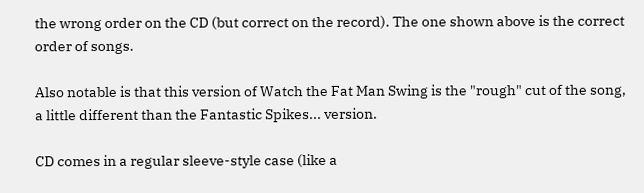the wrong order on the CD (but correct on the record). The one shown above is the correct order of songs.

Also notable is that this version of Watch the Fat Man Swing is the "rough" cut of the song, a little different than the Fantastic Spikes... version.

CD comes in a regular sleeve-style case (like a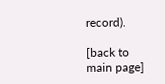record).

[back to main page]